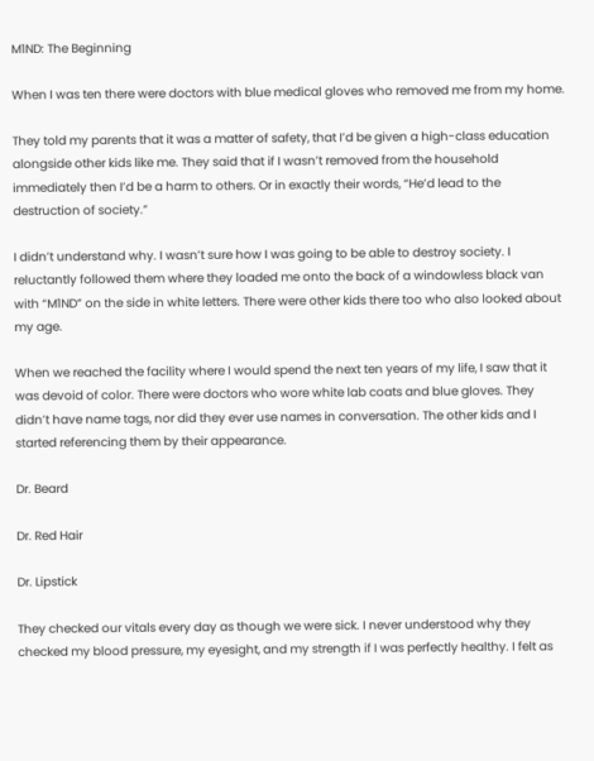M1ND: The Beginning

When I was ten there were doctors with blue medical gloves who removed me from my home.

They told my parents that it was a matter of safety, that I’d be given a high-class education alongside other kids like me. They said that if I wasn’t removed from the household immediately then I’d be a harm to others. Or in exactly their words, “He’d lead to the destruction of society.”

I didn’t understand why. I wasn’t sure how I was going to be able to destroy society. I reluctantly followed them where they loaded me onto the back of a windowless black van with “M1ND” on the side in white letters. There were other kids there too who also looked about my age.

When we reached the facility where I would spend the next ten years of my life, I saw that it was devoid of color. There were doctors who wore white lab coats and blue gloves. They didn’t have name tags, nor did they ever use names in conversation. The other kids and I started referencing them by their appearance.

Dr. Beard

Dr. Red Hair

Dr. Lipstick

They checked our vitals every day as though we were sick. I never understood why they checked my blood pressure, my eyesight, and my strength if I was perfectly healthy. I felt as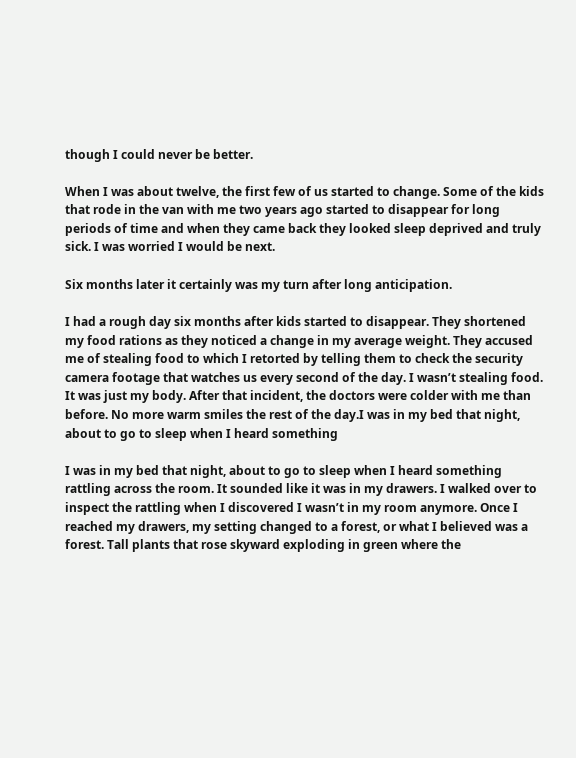though I could never be better.

When I was about twelve, the first few of us started to change. Some of the kids that rode in the van with me two years ago started to disappear for long periods of time and when they came back they looked sleep deprived and truly sick. I was worried I would be next.

Six months later it certainly was my turn after long anticipation.

I had a rough day six months after kids started to disappear. They shortened my food rations as they noticed a change in my average weight. They accused me of stealing food to which I retorted by telling them to check the security camera footage that watches us every second of the day. I wasn’t stealing food. It was just my body. After that incident, the doctors were colder with me than before. No more warm smiles the rest of the day.I was in my bed that night, about to go to sleep when I heard something

I was in my bed that night, about to go to sleep when I heard something rattling across the room. It sounded like it was in my drawers. I walked over to inspect the rattling when I discovered I wasn’t in my room anymore. Once I reached my drawers, my setting changed to a forest, or what I believed was a forest. Tall plants that rose skyward exploding in green where the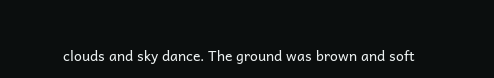clouds and sky dance. The ground was brown and soft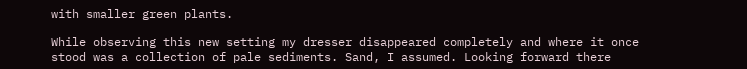with smaller green plants.

While observing this new setting my dresser disappeared completely and where it once stood was a collection of pale sediments. Sand, I assumed. Looking forward there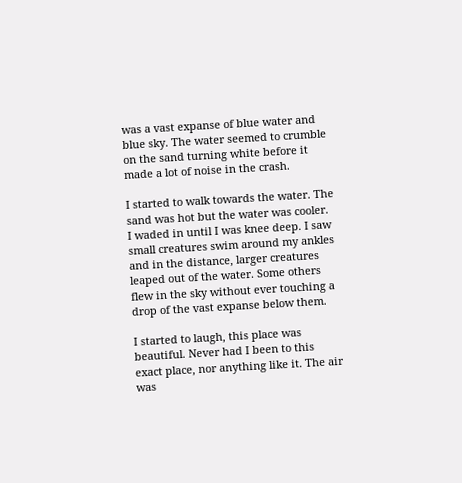was a vast expanse of blue water and blue sky. The water seemed to crumble on the sand turning white before it made a lot of noise in the crash.

I started to walk towards the water. The sand was hot but the water was cooler. I waded in until I was knee deep. I saw small creatures swim around my ankles and in the distance, larger creatures leaped out of the water. Some others flew in the sky without ever touching a drop of the vast expanse below them.

I started to laugh, this place was beautiful. Never had I been to this exact place, nor anything like it. The air was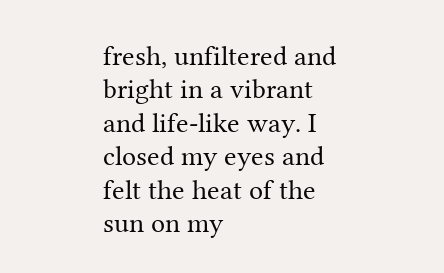fresh, unfiltered and bright in a vibrant and life-like way. I closed my eyes and felt the heat of the sun on my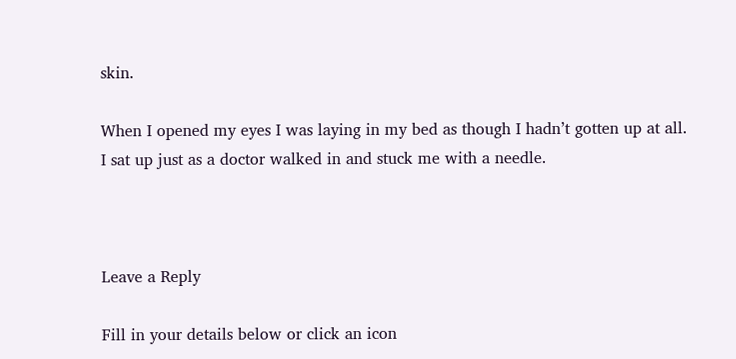skin.

When I opened my eyes I was laying in my bed as though I hadn’t gotten up at all. I sat up just as a doctor walked in and stuck me with a needle.



Leave a Reply

Fill in your details below or click an icon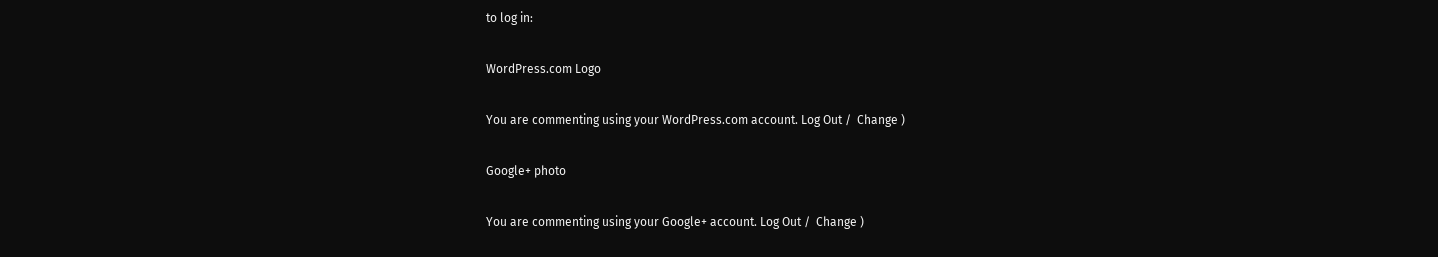to log in:

WordPress.com Logo

You are commenting using your WordPress.com account. Log Out /  Change )

Google+ photo

You are commenting using your Google+ account. Log Out /  Change )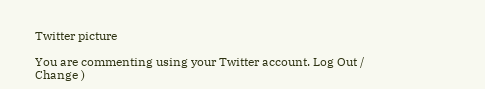Twitter picture

You are commenting using your Twitter account. Log Out /  Change )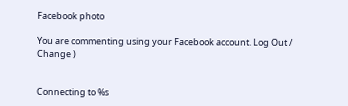Facebook photo

You are commenting using your Facebook account. Log Out /  Change )


Connecting to %s